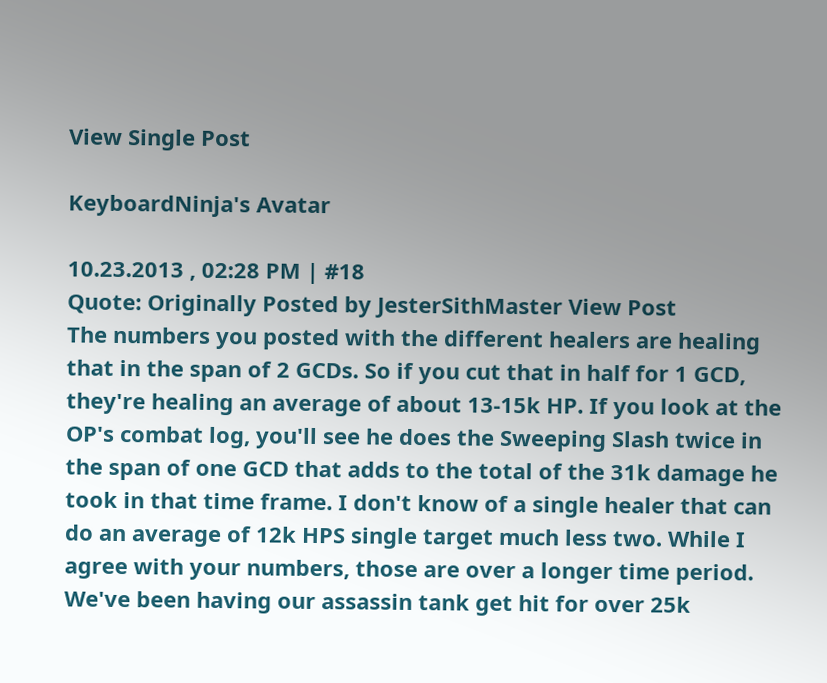View Single Post

KeyboardNinja's Avatar

10.23.2013 , 02:28 PM | #18
Quote: Originally Posted by JesterSithMaster View Post
The numbers you posted with the different healers are healing that in the span of 2 GCDs. So if you cut that in half for 1 GCD, they're healing an average of about 13-15k HP. If you look at the OP's combat log, you'll see he does the Sweeping Slash twice in the span of one GCD that adds to the total of the 31k damage he took in that time frame. I don't know of a single healer that can do an average of 12k HPS single target much less two. While I agree with your numbers, those are over a longer time period. We've been having our assassin tank get hit for over 25k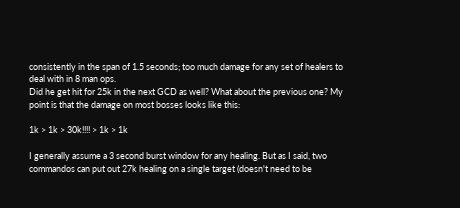consistently in the span of 1.5 seconds; too much damage for any set of healers to deal with in 8 man ops.
Did he get hit for 25k in the next GCD as well? What about the previous one? My point is that the damage on most bosses looks like this:

1k > 1k > 30k!!!! > 1k > 1k

I generally assume a 3 second burst window for any healing. But as I said, two commandos can put out 27k healing on a single target (doesn't need to be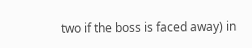two if the boss is faced away) in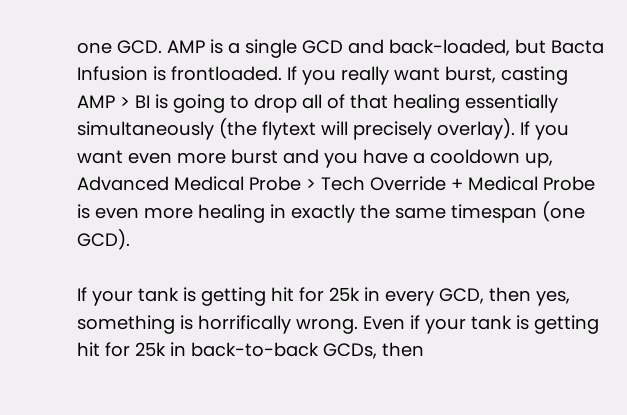one GCD. AMP is a single GCD and back-loaded, but Bacta Infusion is frontloaded. If you really want burst, casting AMP > BI is going to drop all of that healing essentially simultaneously (the flytext will precisely overlay). If you want even more burst and you have a cooldown up, Advanced Medical Probe > Tech Override + Medical Probe is even more healing in exactly the same timespan (one GCD).

If your tank is getting hit for 25k in every GCD, then yes, something is horrifically wrong. Even if your tank is getting hit for 25k in back-to-back GCDs, then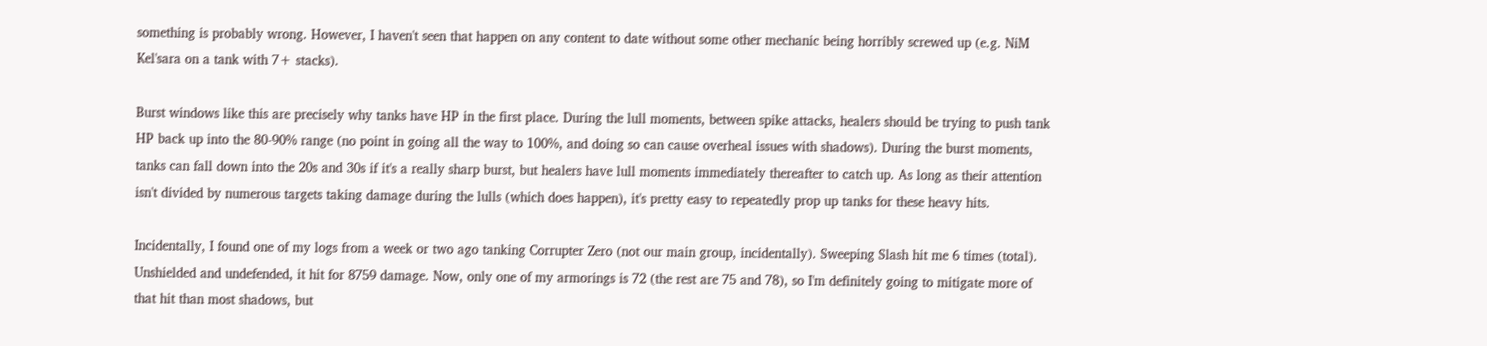something is probably wrong. However, I haven't seen that happen on any content to date without some other mechanic being horribly screwed up (e.g. NiM Kel'sara on a tank with 7+ stacks).

Burst windows like this are precisely why tanks have HP in the first place. During the lull moments, between spike attacks, healers should be trying to push tank HP back up into the 80-90% range (no point in going all the way to 100%, and doing so can cause overheal issues with shadows). During the burst moments, tanks can fall down into the 20s and 30s if it's a really sharp burst, but healers have lull moments immediately thereafter to catch up. As long as their attention isn't divided by numerous targets taking damage during the lulls (which does happen), it's pretty easy to repeatedly prop up tanks for these heavy hits.

Incidentally, I found one of my logs from a week or two ago tanking Corrupter Zero (not our main group, incidentally). Sweeping Slash hit me 6 times (total). Unshielded and undefended, it hit for 8759 damage. Now, only one of my armorings is 72 (the rest are 75 and 78), so I'm definitely going to mitigate more of that hit than most shadows, but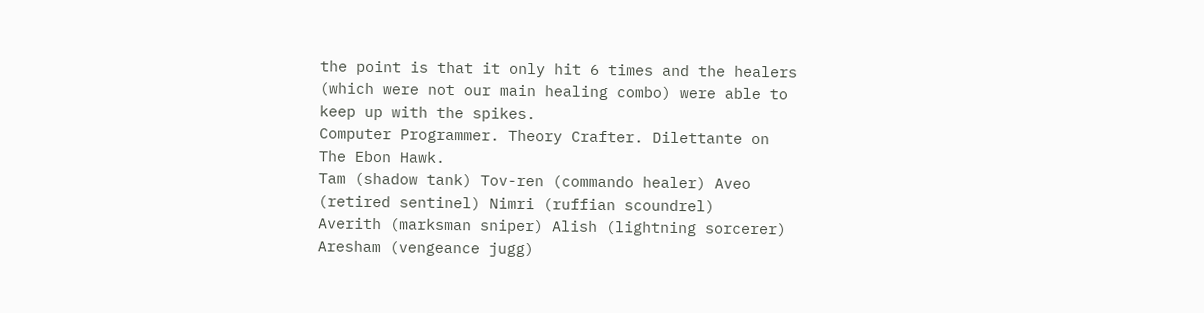the point is that it only hit 6 times and the healers (which were not our main healing combo) were able to keep up with the spikes.
Computer Programmer. Theory Crafter. Dilettante on The Ebon Hawk.
Tam (shadow tank) Tov-ren (commando healer) Aveo (retired sentinel) Nimri (ruffian scoundrel)
Averith (marksman sniper) Alish (lightning sorcerer) Aresham (vengeance jugg)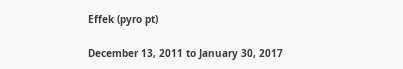Effek (pyro pt)

December 13, 2011 to January 30, 2017